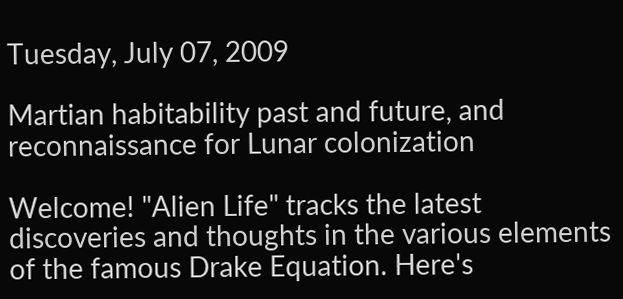Tuesday, July 07, 2009

Martian habitability past and future, and reconnaissance for Lunar colonization

Welcome! "Alien Life" tracks the latest discoveries and thoughts in the various elements of the famous Drake Equation. Here's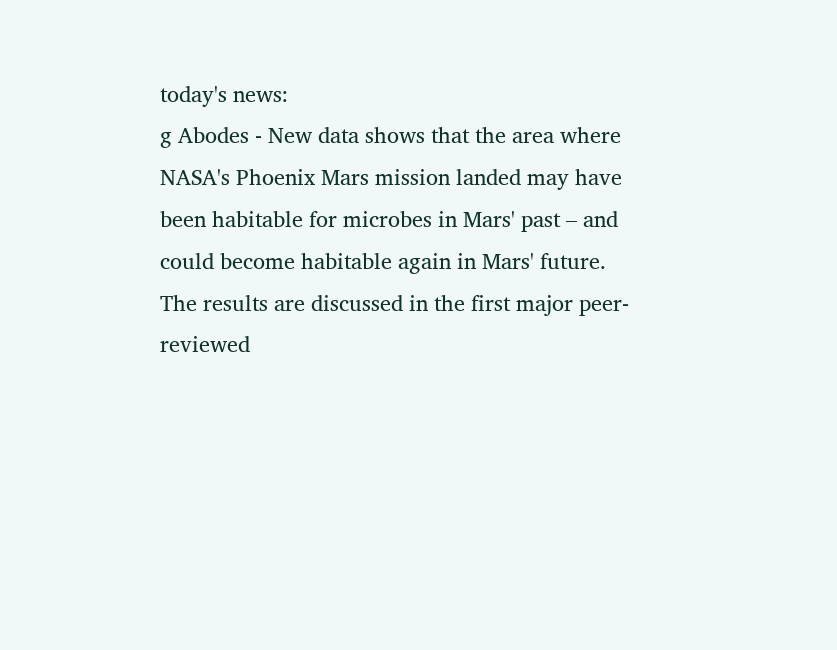today's news:
g Abodes - New data shows that the area where NASA's Phoenix Mars mission landed may have been habitable for microbes in Mars' past – and could become habitable again in Mars' future. The results are discussed in the first major peer-reviewed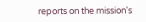reports on the mission's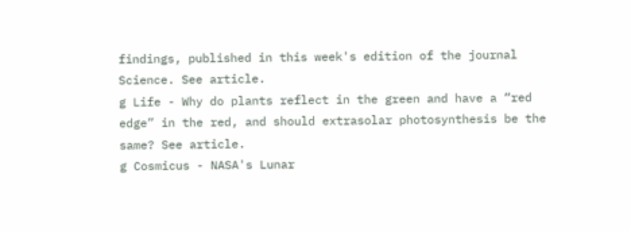findings, published in this week's edition of the journal Science. See article.
g Life - Why do plants reflect in the green and have a “red edge” in the red, and should extrasolar photosynthesis be the same? See article.
g Cosmicus - NASA's Lunar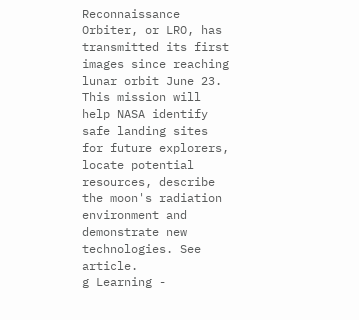Reconnaissance Orbiter, or LRO, has transmitted its first images since reaching lunar orbit June 23. This mission will help NASA identify safe landing sites for future explorers, locate potential resources, describe the moon's radiation environment and demonstrate new technologies. See article.
g Learning -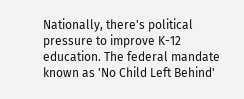Nationally, there's political pressure to improve K-12 education. The federal mandate known as 'No Child Left Behind'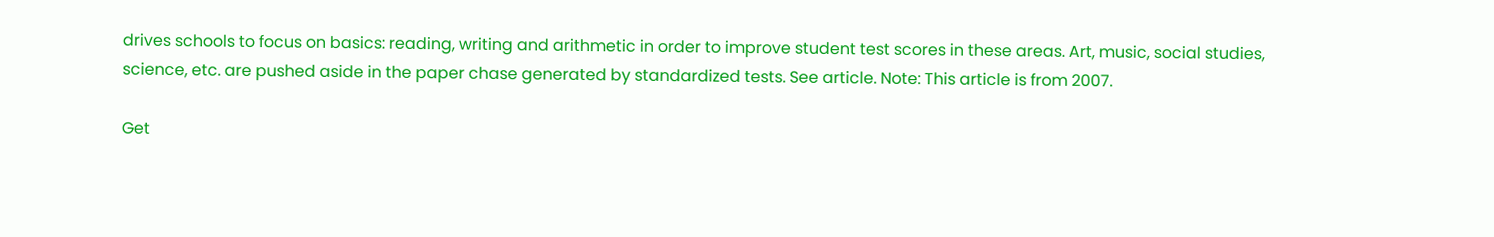drives schools to focus on basics: reading, writing and arithmetic in order to improve student test scores in these areas. Art, music, social studies, science, etc. are pushed aside in the paper chase generated by standardized tests. See article. Note: This article is from 2007.

Get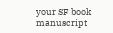your SF book manuscript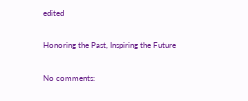edited

Honoring the Past, Inspiring the Future

No comments: